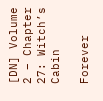[DN] Volume 2 – Chapter 27: Witch’s Cabin

Forever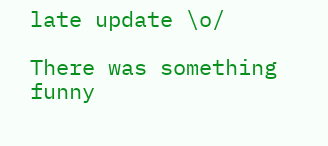late update \o/

There was something funny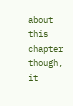about this chapter though, it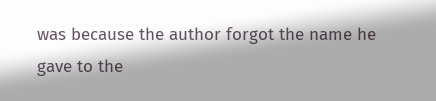was because the author forgot the name he gave to the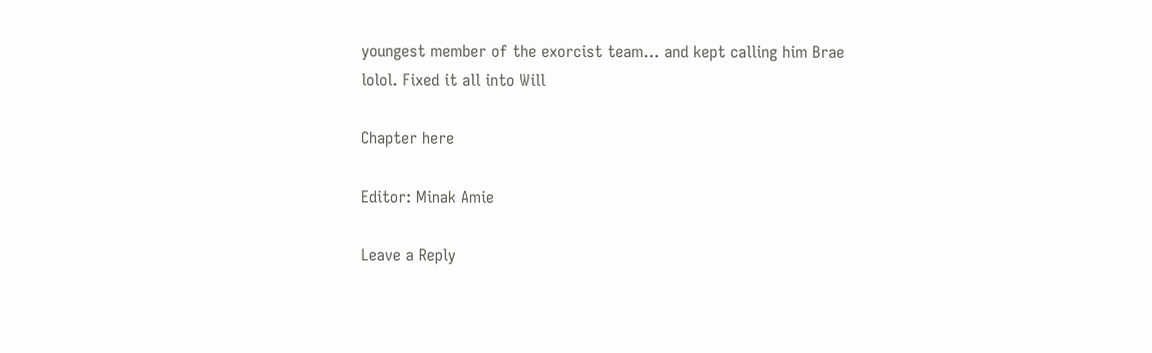youngest member of the exorcist team… and kept calling him Brae lolol. Fixed it all into Will

Chapter here

Editor: Minak Amie

Leave a Reply